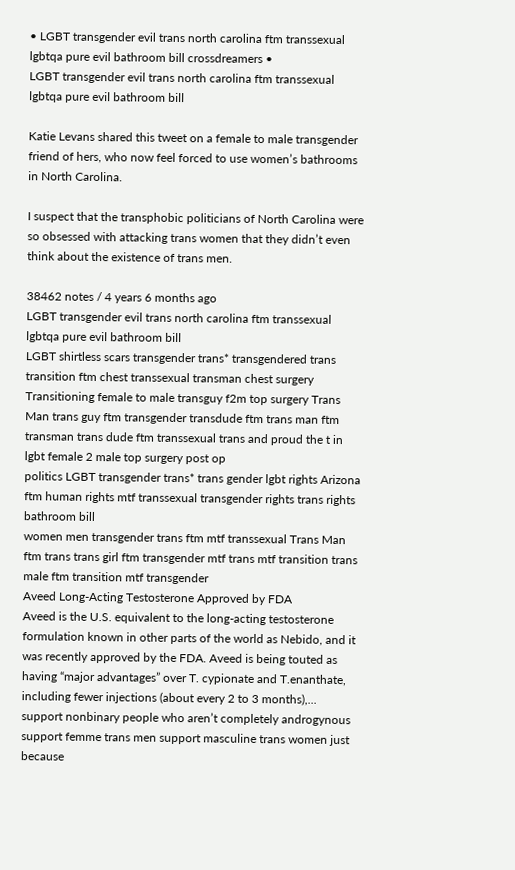• LGBT transgender evil trans north carolina ftm transsexual lgbtqa pure evil bathroom bill crossdreamers •
LGBT transgender evil trans north carolina ftm transsexual lgbtqa pure evil bathroom bill

Katie Levans shared this tweet on a female to male transgender friend of hers, who now feel forced to use women’s bathrooms in North Carolina.

I suspect that the transphobic politicians of North Carolina were so obsessed with attacking trans women that they didn’t even think about the existence of trans men.

38462 notes / 4 years 6 months ago
LGBT transgender evil trans north carolina ftm transsexual lgbtqa pure evil bathroom bill
LGBT shirtless scars transgender trans* transgendered trans transition ftm chest transsexual transman chest surgery Transitioning female to male transguy f2m top surgery Trans Man trans guy ftm transgender transdude ftm trans man ftm transman trans dude ftm transsexual trans and proud the t in lgbt female 2 male top surgery post op
politics LGBT transgender trans* trans gender lgbt rights Arizona ftm human rights mtf transsexual transgender rights trans rights bathroom bill
women men transgender trans ftm mtf transsexual Trans Man ftm trans trans girl ftm transgender mtf trans mtf transition trans male ftm transition mtf transgender
Aveed Long-Acting Testosterone Approved by FDA
Aveed is the U.S. equivalent to the long-acting testosterone formulation known in other parts of the world as Nebido, and it was recently approved by the FDA. Aveed is being touted as having “major advantages” over T. cypionate and T.enanthate, including fewer injections (about every 2 to 3 months),...
support nonbinary people who aren’t completely androgynous support femme trans men support masculine trans women just because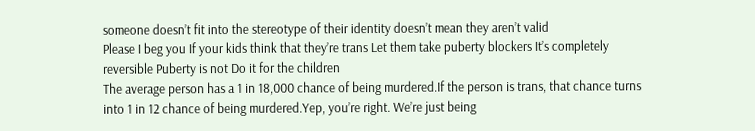someone doesn’t fit into the stereotype of their identity doesn’t mean they aren’t valid
Please I beg you If your kids think that they’re trans Let them take puberty blockers It’s completely reversible Puberty is not Do it for the children
The average person has a 1 in 18,000 chance of being murdered.If the person is trans, that chance turns into 1 in 12 chance of being murdered.Yep, you’re right. We’re just being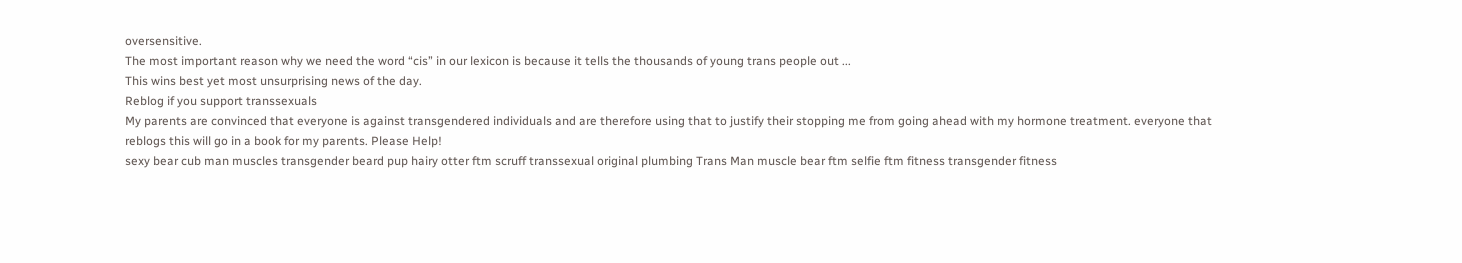oversensitive.
The most important reason why we need the word “cis” in our lexicon is because it tells the thousands of young trans people out ...
This wins best yet most unsurprising news of the day.
Reblog if you support transsexuals
My parents are convinced that everyone is against transgendered individuals and are therefore using that to justify their stopping me from going ahead with my hormone treatment. everyone that reblogs this will go in a book for my parents. Please Help!
sexy bear cub man muscles transgender beard pup hairy otter ftm scruff transsexual original plumbing Trans Man muscle bear ftm selfie ftm fitness transgender fitness